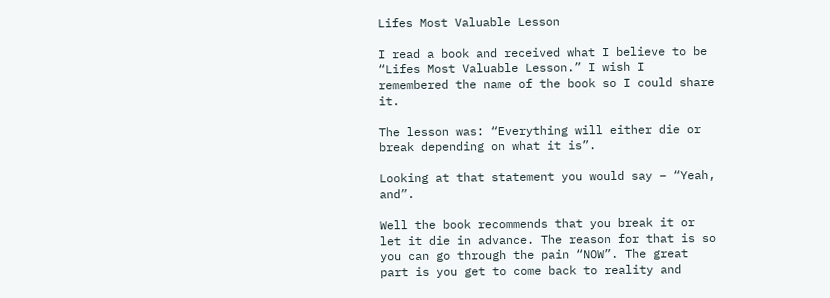Lifes Most Valuable Lesson

I read a book and received what I believe to be “Lifes Most Valuable Lesson.” I wish I remembered the name of the book so I could share it.

The lesson was: “Everything will either die or break depending on what it is”.

Looking at that statement you would say – “Yeah, and”.

Well the book recommends that you break it or let it die in advance. The reason for that is so you can go through the pain “NOW”. The great part is you get to come back to reality and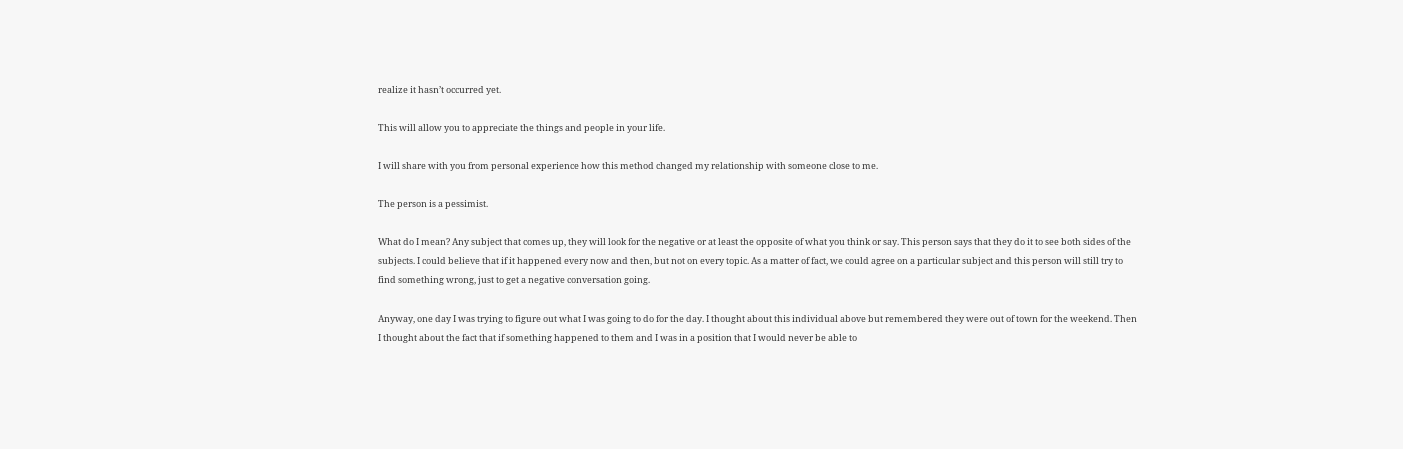realize it hasn’t occurred yet.

This will allow you to appreciate the things and people in your life.

I will share with you from personal experience how this method changed my relationship with someone close to me.

The person is a pessimist.

What do I mean? Any subject that comes up, they will look for the negative or at least the opposite of what you think or say. This person says that they do it to see both sides of the subjects. I could believe that if it happened every now and then, but not on every topic. As a matter of fact, we could agree on a particular subject and this person will still try to find something wrong, just to get a negative conversation going.

Anyway, one day I was trying to figure out what I was going to do for the day. I thought about this individual above but remembered they were out of town for the weekend. Then I thought about the fact that if something happened to them and I was in a position that I would never be able to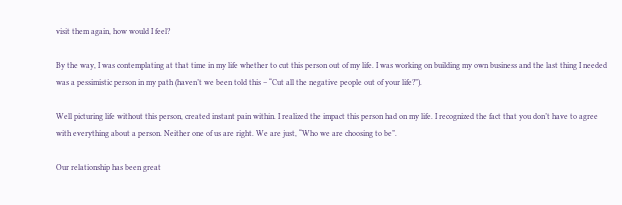visit them again, how would I feel?

By the way, I was contemplating at that time in my life whether to cut this person out of my life. I was working on building my own business and the last thing I needed was a pessimistic person in my path (haven’t we been told this – “Cut all the negative people out of your life?”).

Well picturing life without this person, created instant pain within. I realized the impact this person had on my life. I recognized the fact that you don’t have to agree with everything about a person. Neither one of us are right. We are just, “Who we are choosing to be”.

Our relationship has been great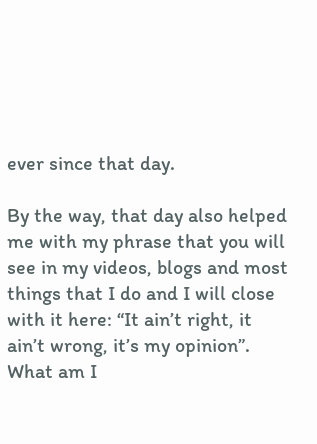ever since that day.

By the way, that day also helped me with my phrase that you will see in my videos, blogs and most things that I do and I will close with it here: “It ain’t right, it ain’t wrong, it’s my opinion”. What am I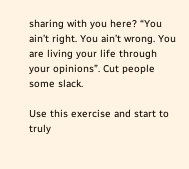sharing with you here? “You ain’t right. You ain’t wrong. You are living your life through your opinions”. Cut people some slack.

Use this exercise and start to truly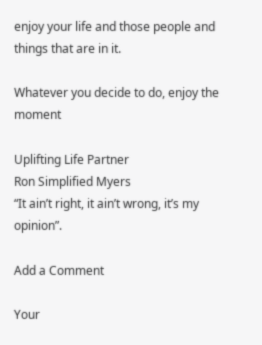enjoy your life and those people and things that are in it.

Whatever you decide to do, enjoy the moment

Uplifting Life Partner
Ron Simplified Myers
“It ain’t right, it ain’t wrong, it’s my opinion”.

Add a Comment

Your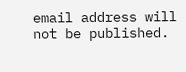email address will not be published.